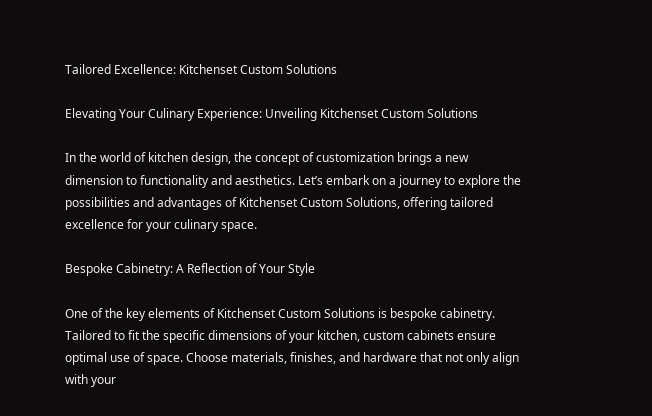Tailored Excellence: Kitchenset Custom Solutions

Elevating Your Culinary Experience: Unveiling Kitchenset Custom Solutions

In the world of kitchen design, the concept of customization brings a new dimension to functionality and aesthetics. Let’s embark on a journey to explore the possibilities and advantages of Kitchenset Custom Solutions, offering tailored excellence for your culinary space.

Bespoke Cabinetry: A Reflection of Your Style

One of the key elements of Kitchenset Custom Solutions is bespoke cabinetry. Tailored to fit the specific dimensions of your kitchen, custom cabinets ensure optimal use of space. Choose materials, finishes, and hardware that not only align with your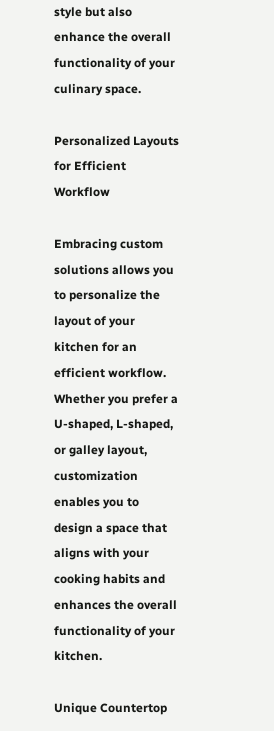style but also enhance the overall functionality of your culinary space.

Personalized Layouts for Efficient Workflow

Embracing custom solutions allows you to personalize the layout of your kitchen for an efficient workflow. Whether you prefer a U-shaped, L-shaped, or galley layout, customization enables you to design a space that aligns with your cooking habits and enhances the overall functionality of your kitchen.

Unique Countertop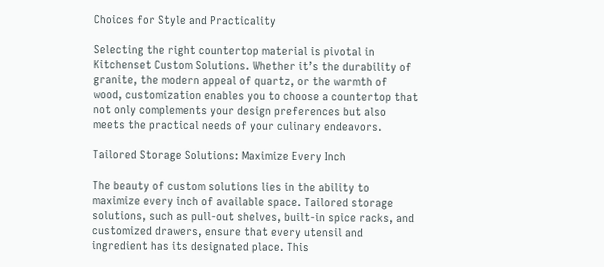Choices for Style and Practicality

Selecting the right countertop material is pivotal in Kitchenset Custom Solutions. Whether it’s the durability of granite, the modern appeal of quartz, or the warmth of wood, customization enables you to choose a countertop that not only complements your design preferences but also meets the practical needs of your culinary endeavors.

Tailored Storage Solutions: Maximize Every Inch

The beauty of custom solutions lies in the ability to maximize every inch of available space. Tailored storage solutions, such as pull-out shelves, built-in spice racks, and customized drawers, ensure that every utensil and ingredient has its designated place. This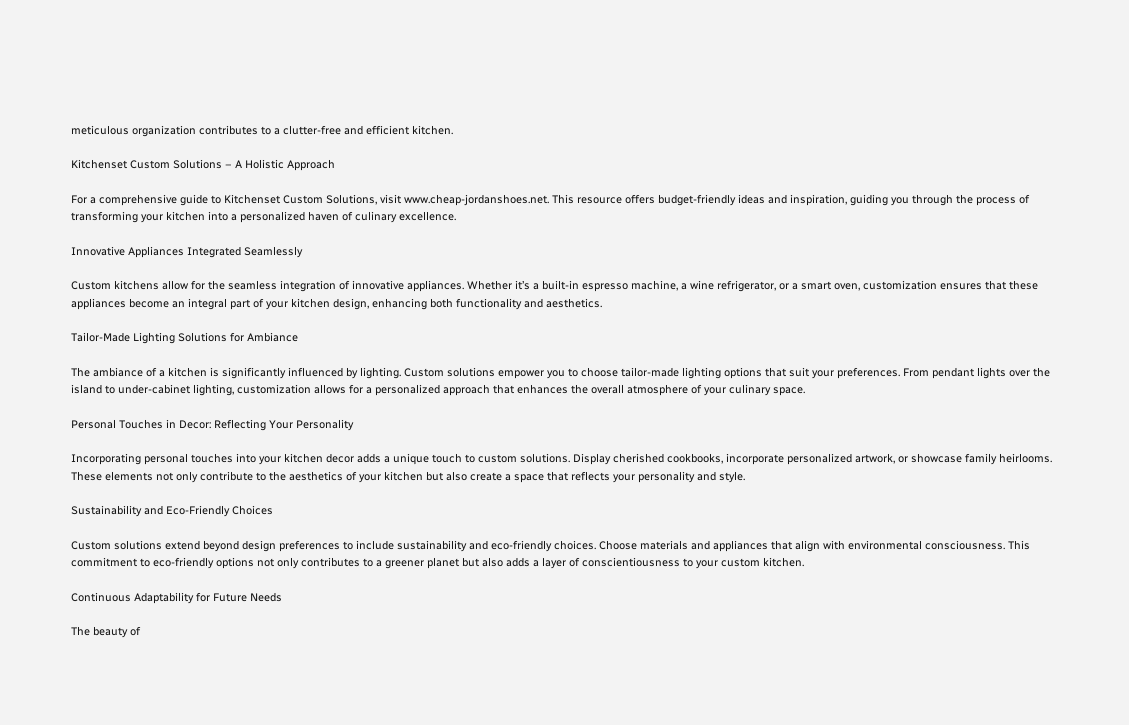meticulous organization contributes to a clutter-free and efficient kitchen.

Kitchenset Custom Solutions – A Holistic Approach

For a comprehensive guide to Kitchenset Custom Solutions, visit www.cheap-jordanshoes.net. This resource offers budget-friendly ideas and inspiration, guiding you through the process of transforming your kitchen into a personalized haven of culinary excellence.

Innovative Appliances Integrated Seamlessly

Custom kitchens allow for the seamless integration of innovative appliances. Whether it’s a built-in espresso machine, a wine refrigerator, or a smart oven, customization ensures that these appliances become an integral part of your kitchen design, enhancing both functionality and aesthetics.

Tailor-Made Lighting Solutions for Ambiance

The ambiance of a kitchen is significantly influenced by lighting. Custom solutions empower you to choose tailor-made lighting options that suit your preferences. From pendant lights over the island to under-cabinet lighting, customization allows for a personalized approach that enhances the overall atmosphere of your culinary space.

Personal Touches in Decor: Reflecting Your Personality

Incorporating personal touches into your kitchen decor adds a unique touch to custom solutions. Display cherished cookbooks, incorporate personalized artwork, or showcase family heirlooms. These elements not only contribute to the aesthetics of your kitchen but also create a space that reflects your personality and style.

Sustainability and Eco-Friendly Choices

Custom solutions extend beyond design preferences to include sustainability and eco-friendly choices. Choose materials and appliances that align with environmental consciousness. This commitment to eco-friendly options not only contributes to a greener planet but also adds a layer of conscientiousness to your custom kitchen.

Continuous Adaptability for Future Needs

The beauty of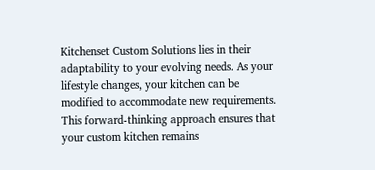Kitchenset Custom Solutions lies in their adaptability to your evolving needs. As your lifestyle changes, your kitchen can be modified to accommodate new requirements. This forward-thinking approach ensures that your custom kitchen remains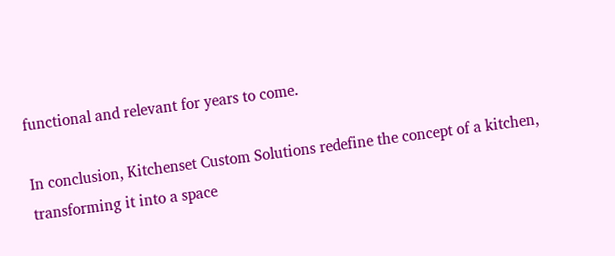functional and relevant for years to come.

In conclusion, Kitchenset Custom Solutions redefine the concept of a kitchen, transforming it into a space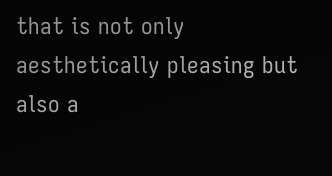that is not only aesthetically pleasing but also a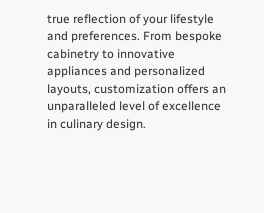true reflection of your lifestyle and preferences. From bespoke cabinetry to innovative appliances and personalized layouts, customization offers an unparalleled level of excellence in culinary design.